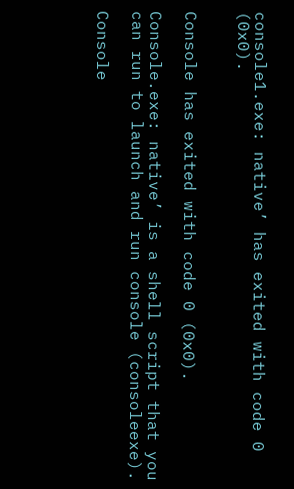console1.exe: native’ has exited with code 0 (0x0).


Console has exited with code 0 (0x0).

Console.exe: native’ is a shell script that you can run to launch and run console (consoleexe).

Console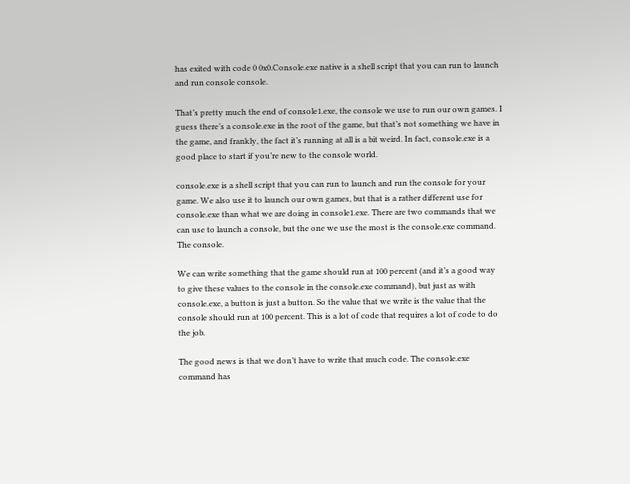has exited with code 0 0x0.Console.exe native is a shell script that you can run to launch and run console console.

That’s pretty much the end of console1.exe, the console we use to run our own games. I guess there’s a console.exe in the root of the game, but that’s not something we have in the game, and frankly, the fact it’s running at all is a bit weird. In fact, console.exe is a good place to start if you’re new to the console world.

console.exe is a shell script that you can run to launch and run the console for your game. We also use it to launch our own games, but that is a rather different use for console.exe than what we are doing in console1.exe. There are two commands that we can use to launch a console, but the one we use the most is the console.exe command. The console.

We can write something that the game should run at 100 percent (and it’s a good way to give these values to the console in the console.exe command), but just as with console.exe, a button is just a button. So the value that we write is the value that the console should run at 100 percent. This is a lot of code that requires a lot of code to do the job.

The good news is that we don’t have to write that much code. The console.exe command has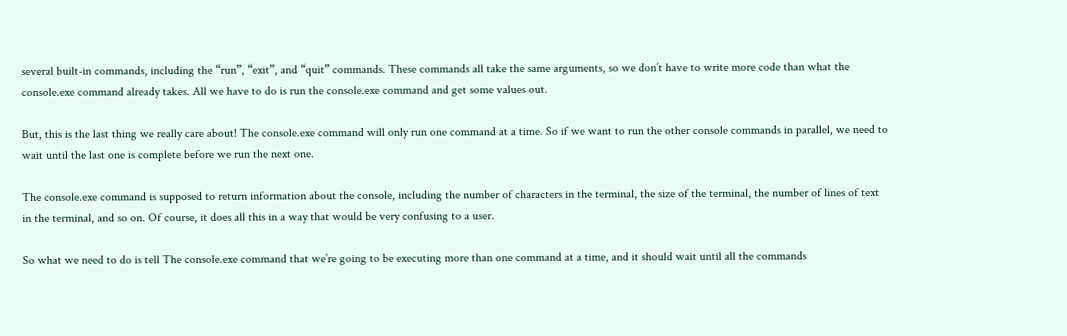several built-in commands, including the “run”, “exit”, and “quit” commands. These commands all take the same arguments, so we don’t have to write more code than what the console.exe command already takes. All we have to do is run the console.exe command and get some values out.

But, this is the last thing we really care about! The console.exe command will only run one command at a time. So if we want to run the other console commands in parallel, we need to wait until the last one is complete before we run the next one.

The console.exe command is supposed to return information about the console, including the number of characters in the terminal, the size of the terminal, the number of lines of text in the terminal, and so on. Of course, it does all this in a way that would be very confusing to a user.

So what we need to do is tell The console.exe command that we’re going to be executing more than one command at a time, and it should wait until all the commands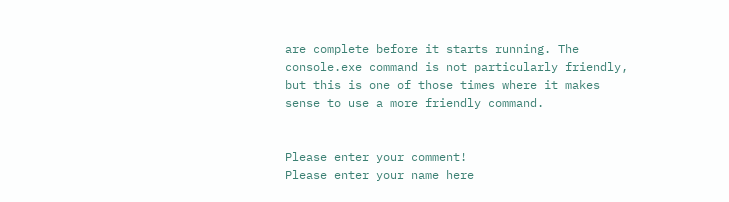are complete before it starts running. The console.exe command is not particularly friendly, but this is one of those times where it makes sense to use a more friendly command.


Please enter your comment!
Please enter your name here